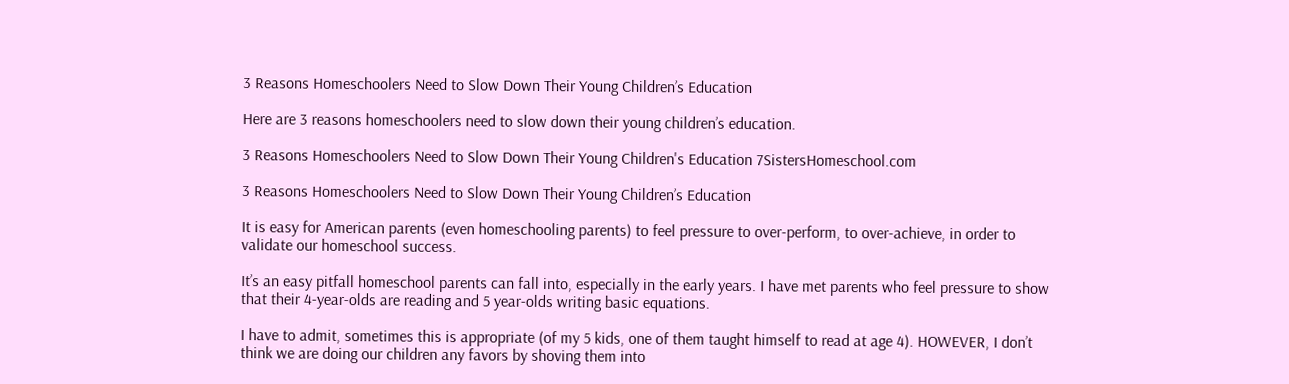3 Reasons Homeschoolers Need to Slow Down Their Young Children’s Education

Here are 3 reasons homeschoolers need to slow down their young children’s education.

3 Reasons Homeschoolers Need to Slow Down Their Young Children's Education 7SistersHomeschool.com

3 Reasons Homeschoolers Need to Slow Down Their Young Children’s Education

It is easy for American parents (even homeschooling parents) to feel pressure to over-perform, to over-achieve, in order to validate our homeschool success.

It’s an easy pitfall homeschool parents can fall into, especially in the early years. I have met parents who feel pressure to show that their 4-year-olds are reading and 5 year-olds writing basic equations.

I have to admit, sometimes this is appropriate (of my 5 kids, one of them taught himself to read at age 4). HOWEVER, I don’t think we are doing our children any favors by shoving them into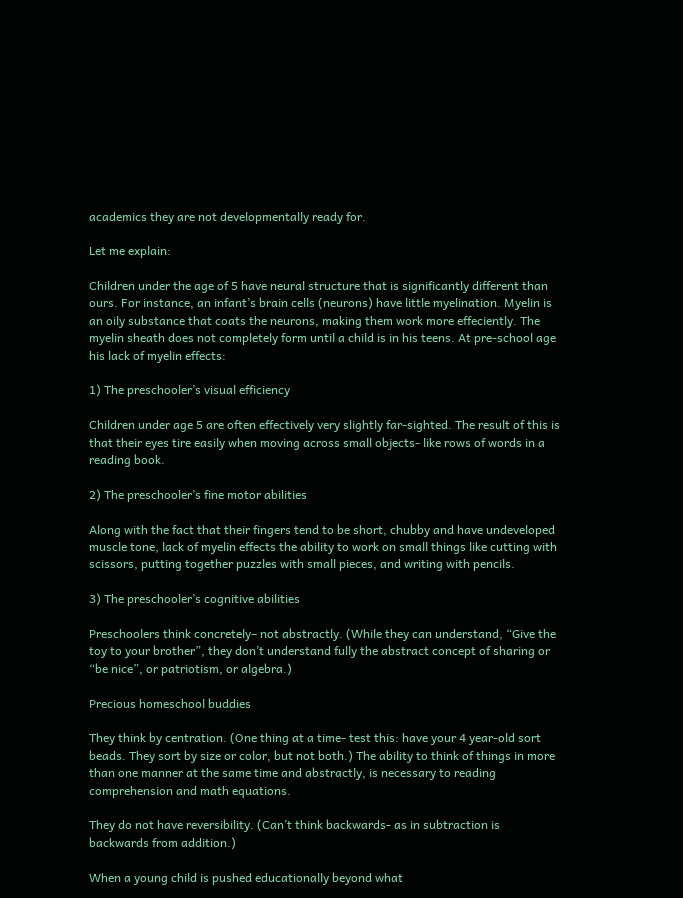academics they are not developmentally ready for.

Let me explain:

Children under the age of 5 have neural structure that is significantly different than ours. For instance, an infant’s brain cells (neurons) have little myelination. Myelin is an oily substance that coats the neurons, making them work more effeciently. The myelin sheath does not completely form until a child is in his teens. At pre-school age his lack of myelin effects:

1) The preschooler’s visual efficiency

Children under age 5 are often effectively very slightly far-sighted. The result of this is that their eyes tire easily when moving across small objects- like rows of words in a reading book.

2) The preschooler’s fine motor abilities

Along with the fact that their fingers tend to be short, chubby and have undeveloped muscle tone, lack of myelin effects the ability to work on small things like cutting with scissors, putting together puzzles with small pieces, and writing with pencils.

3) The preschooler’s cognitive abilities

Preschoolers think concretely– not abstractly. (While they can understand, “Give the toy to your brother”, they don’t understand fully the abstract concept of sharing or “be nice”, or patriotism, or algebra.)

Precious homeschool buddies

They think by centration. (One thing at a time- test this: have your 4 year-old sort beads. They sort by size or color, but not both.) The ability to think of things in more than one manner at the same time and abstractly, is necessary to reading comprehension and math equations.

They do not have reversibility. (Can’t think backwards- as in subtraction is backwards from addition.)

When a young child is pushed educationally beyond what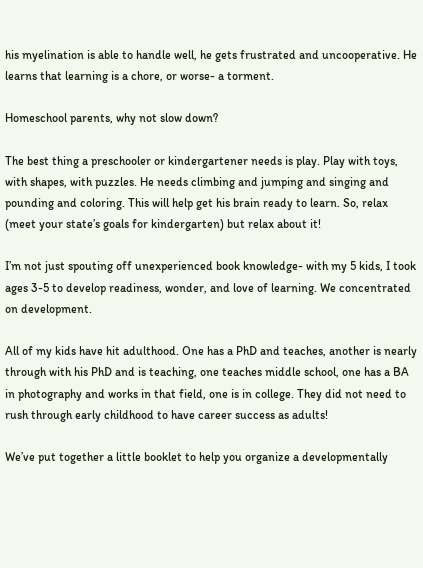his myelination is able to handle well, he gets frustrated and uncooperative. He learns that learning is a chore, or worse- a torment.

Homeschool parents, why not slow down?

The best thing a preschooler or kindergartener needs is play. Play with toys, with shapes, with puzzles. He needs climbing and jumping and singing and pounding and coloring. This will help get his brain ready to learn. So, relax (meet your state’s goals for kindergarten) but relax about it!

I’m not just spouting off unexperienced book knowledge- with my 5 kids, I took ages 3-5 to develop readiness, wonder, and love of learning. We concentrated on development.

All of my kids have hit adulthood. One has a PhD and teaches, another is nearly through with his PhD and is teaching, one teaches middle school, one has a BA in photography and works in that field, one is in college. They did not need to rush through early childhood to have career success as adults!

We’ve put together a little booklet to help you organize a developmentally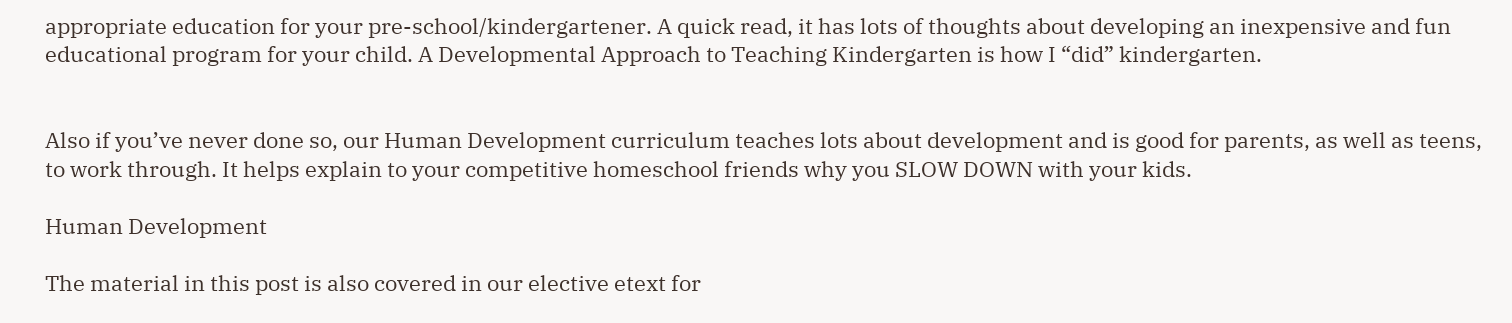appropriate education for your pre-school/kindergartener. A quick read, it has lots of thoughts about developing an inexpensive and fun educational program for your child. A Developmental Approach to Teaching Kindergarten is how I “did” kindergarten.


Also if you’ve never done so, our Human Development curriculum teaches lots about development and is good for parents, as well as teens, to work through. It helps explain to your competitive homeschool friends why you SLOW DOWN with your kids.

Human Development

The material in this post is also covered in our elective etext for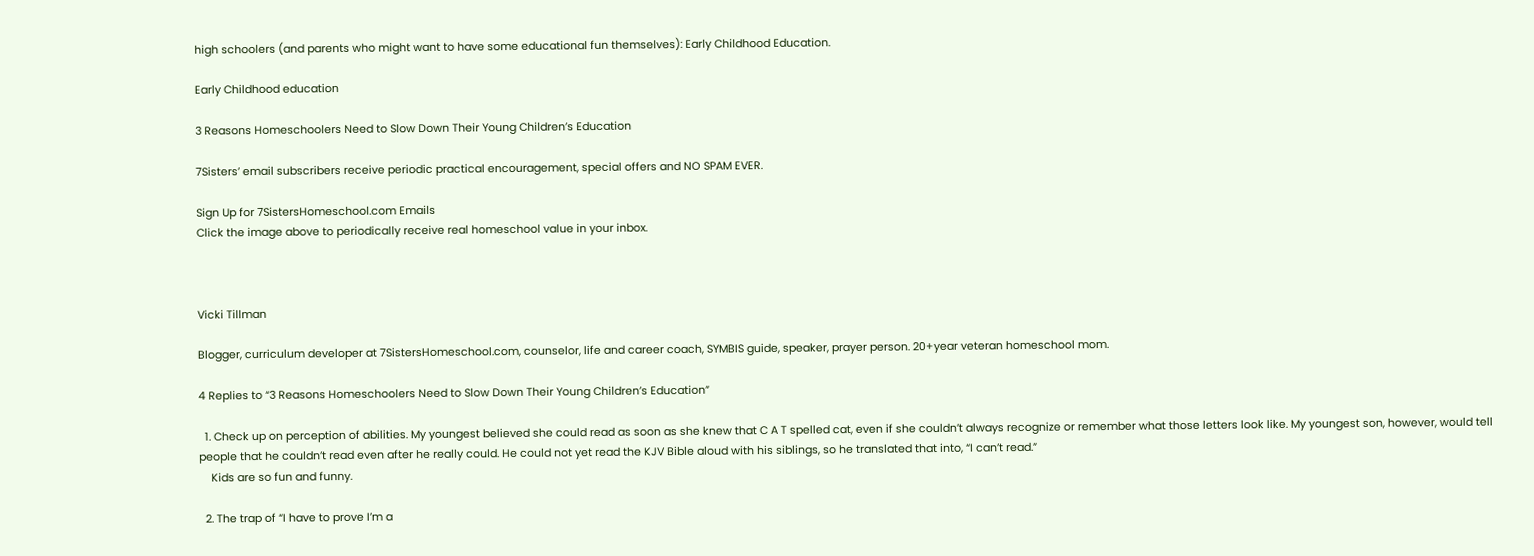high schoolers (and parents who might want to have some educational fun themselves): Early Childhood Education.

Early Childhood education

3 Reasons Homeschoolers Need to Slow Down Their Young Children’s Education

7Sisters’ email subscribers receive periodic practical encouragement, special offers and NO SPAM EVER.

Sign Up for 7SistersHomeschool.com Emails
Click the image above to periodically receive real homeschool value in your inbox.



Vicki Tillman

Blogger, curriculum developer at 7SistersHomeschool.com, counselor, life and career coach, SYMBIS guide, speaker, prayer person. 20+year veteran homeschool mom.

4 Replies to “3 Reasons Homeschoolers Need to Slow Down Their Young Children’s Education”

  1. Check up on perception of abilities. My youngest believed she could read as soon as she knew that C A T spelled cat, even if she couldn’t always recognize or remember what those letters look like. My youngest son, however, would tell people that he couldn’t read even after he really could. He could not yet read the KJV Bible aloud with his siblings, so he translated that into, “I can’t read.”
    Kids are so fun and funny.

  2. The trap of “I have to prove I’m a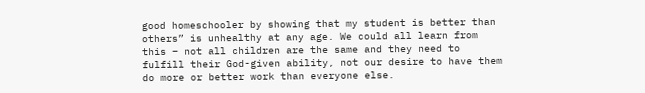good homeschooler by showing that my student is better than others” is unhealthy at any age. We could all learn from this – not all children are the same and they need to fulfill their God-given ability, not our desire to have them do more or better work than everyone else.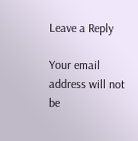Leave a Reply

Your email address will not be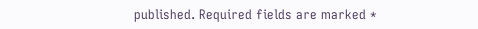published. Required fields are marked *